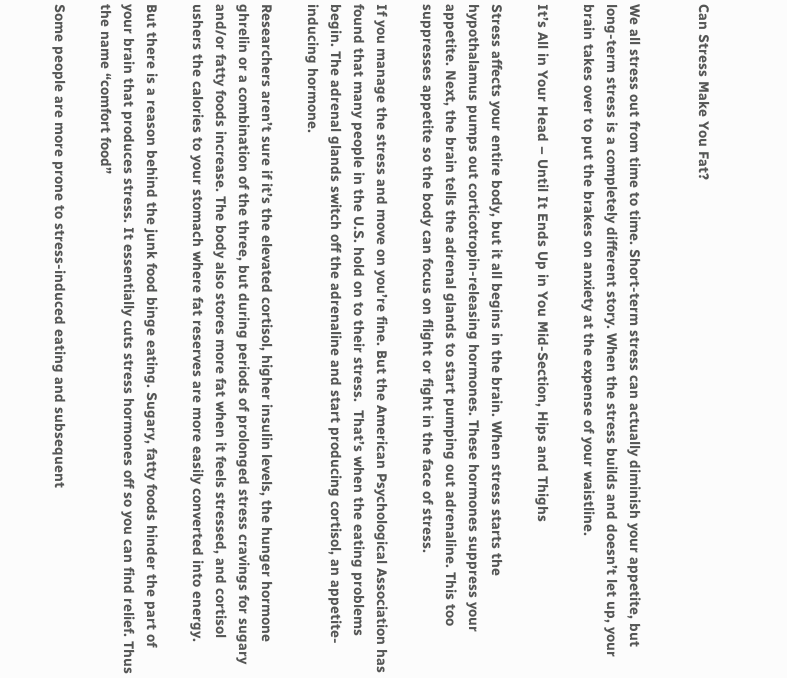Can Stress Make You Fat?


We all stress out from time to time. Short-term stress can actually diminish your appetite, but long-term stress is a completely different story. When the stress builds and doesn’t let up, your brain takes over to put the brakes on anxiety at the expense of your waistline.

It’s All in Your Head – Until It Ends Up in You Mid-Section, Hips and Thighs

Stress affects your entire body, but it all begins in the brain. When stress starts the hypothalamus pumps out corticotropin-releasing hormones. These hormones suppress your appetite. Next, the brain tells the adrenal glands to start pumping out adrenaline. This too suppresses appetite so the body can focus on flight or fight in the face of stress.

If you manage the stress and move on you’re fine. But the American Psychological Association has found that many people in the U.S. hold on to their stress.  That’s when the eating problems begin. The adrenal glands switch off the adrenaline and start producing cortisol, an appetite-inducing hormone.

Researchers aren’t sure if it’s the elevated cortisol, higher insulin levels, the hunger hormone ghrelin or a combination of the three, but during periods of prolonged stress cravings for sugary and/or fatty foods increase. The body also stores more fat when it feels stressed, and cortisol ushers the calories to your stomach where fat reserves are more easily converted into energy.

But there is a reason behind the junk food binge eating. Sugary, fatty foods hinder the part of your brain that produces stress. It essentially cuts stress hormones off so you can find relief. Thus the name “comfort food”

Some people are more prone to stress-induced eating and subsequent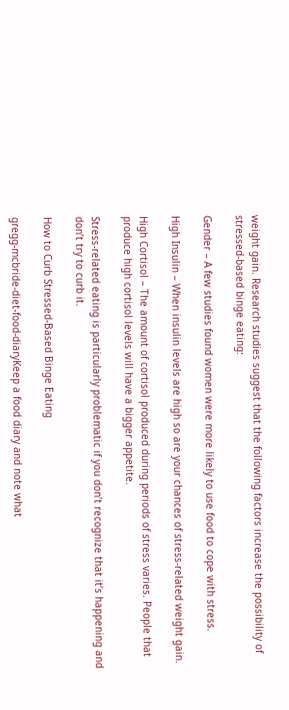weight gain. Research studies suggest that the following factors increase the possibility of stressed-based binge eating:

Gender – A few studies found women were more likely to use food to cope with stress.

High Insulin – When insulin levels are high so are your chances of stress-related weight gain.

High Cortisol – The amount of cortisol produced during periods of stress varies. People that produce high cortisol levels will have a bigger appetite.

Stress-related eating is particularly problematic if you don’t recognize that it’s happening and don’t try to curb it.

How to Curb Stressed-Based Binge Eating

gregg-mcbride-diet-food-diaryKeep a food diary and note what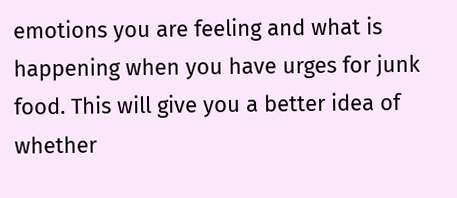emotions you are feeling and what is happening when you have urges for junk food. This will give you a better idea of whether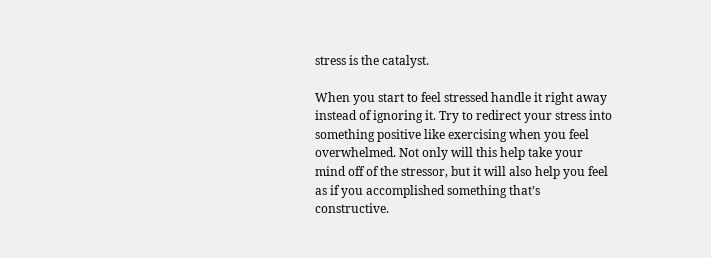stress is the catalyst.

When you start to feel stressed handle it right away instead of ignoring it. Try to redirect your stress into something positive like exercising when you feel overwhelmed. Not only will this help take your mind off of the stressor, but it will also help you feel as if you accomplished something that’s constructive.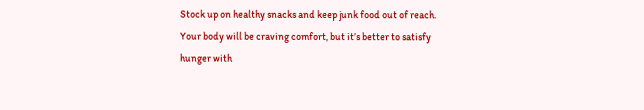Stock up on healthy snacks and keep junk food out of reach. Your body will be craving comfort, but it’s better to satisfy hunger with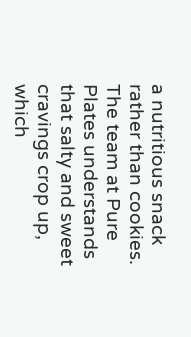a nutritious snack rather than cookies. The team at Pure Plates understands that salty and sweet cravings crop up, which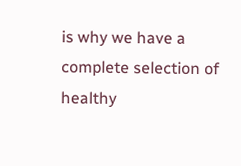is why we have a complete selection of healthy